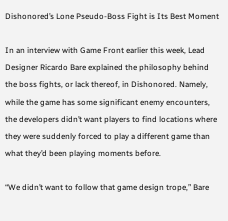Dishonored’s Lone Pseudo-Boss Fight is Its Best Moment

In an interview with Game Front earlier this week, Lead Designer Ricardo Bare explained the philosophy behind the boss fights, or lack thereof, in Dishonored. Namely, while the game has some significant enemy encounters, the developers didn’t want players to find locations where they were suddenly forced to play a different game than what they’d been playing moments before.

“We didn’t want to follow that game design trope,” Bare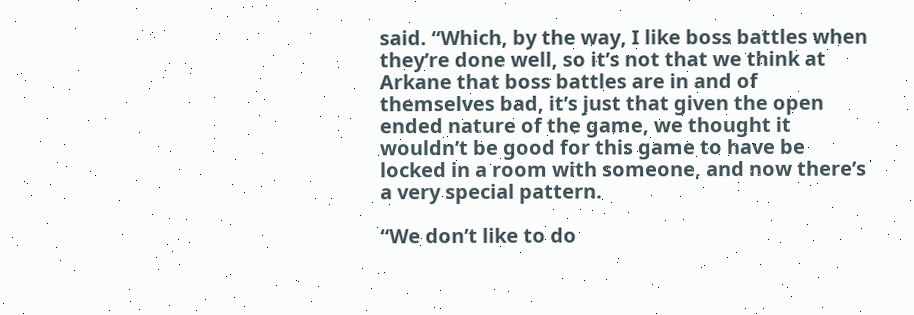said. “Which, by the way, I like boss battles when they’re done well, so it’s not that we think at Arkane that boss battles are in and of themselves bad, it’s just that given the open ended nature of the game, we thought it wouldn’t be good for this game to have be locked in a room with someone, and now there’s a very special pattern.

“We don’t like to do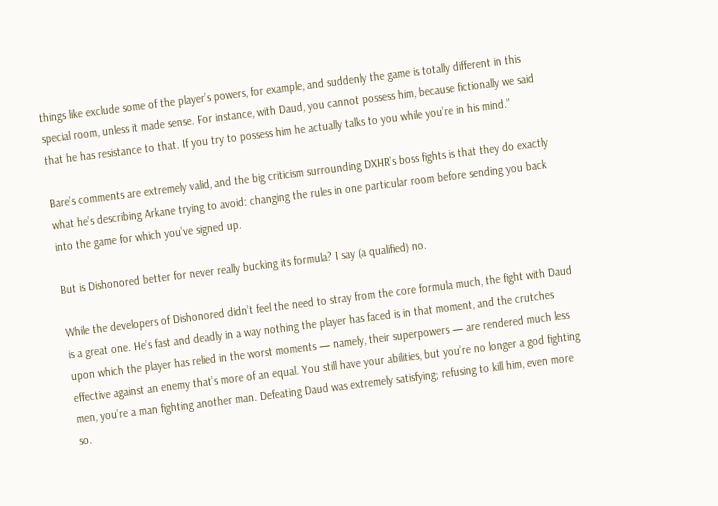things like exclude some of the player’s powers, for example, and suddenly the game is totally different in this special room, unless it made sense. For instance, with Daud, you cannot possess him, because fictionally we said that he has resistance to that. If you try to possess him he actually talks to you while you’re in his mind.”

Bare’s comments are extremely valid, and the big criticism surrounding DXHR’s boss fights is that they do exactly what he’s describing Arkane trying to avoid: changing the rules in one particular room before sending you back into the game for which you’ve signed up.

But is Dishonored better for never really bucking its formula? I say (a qualified) no.

While the developers of Dishonored didn’t feel the need to stray from the core formula much, the fight with Daud is a great one. He’s fast and deadly in a way nothing the player has faced is in that moment, and the crutches upon which the player has relied in the worst moments — namely, their superpowers — are rendered much less effective against an enemy that’s more of an equal. You still have your abilities, but you’re no longer a god fighting men, you’re a man fighting another man. Defeating Daud was extremely satisfying; refusing to kill him, even more so.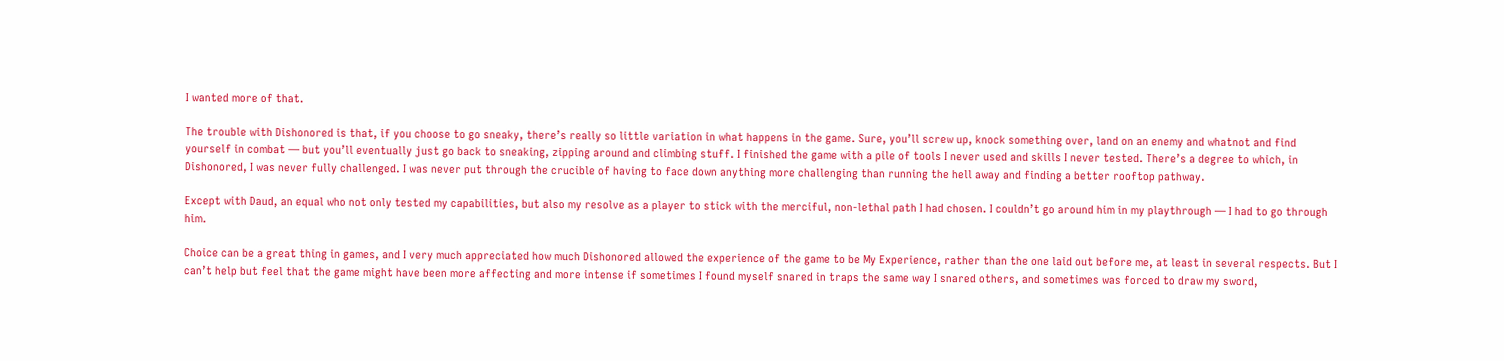I wanted more of that.

The trouble with Dishonored is that, if you choose to go sneaky, there’s really so little variation in what happens in the game. Sure, you’ll screw up, knock something over, land on an enemy and whatnot and find yourself in combat — but you’ll eventually just go back to sneaking, zipping around and climbing stuff. I finished the game with a pile of tools I never used and skills I never tested. There’s a degree to which, in Dishonored, I was never fully challenged. I was never put through the crucible of having to face down anything more challenging than running the hell away and finding a better rooftop pathway.

Except with Daud, an equal who not only tested my capabilities, but also my resolve as a player to stick with the merciful, non-lethal path I had chosen. I couldn’t go around him in my playthrough — I had to go through him.

Choice can be a great thing in games, and I very much appreciated how much Dishonored allowed the experience of the game to be My Experience, rather than the one laid out before me, at least in several respects. But I can’t help but feel that the game might have been more affecting and more intense if sometimes I found myself snared in traps the same way I snared others, and sometimes was forced to draw my sword,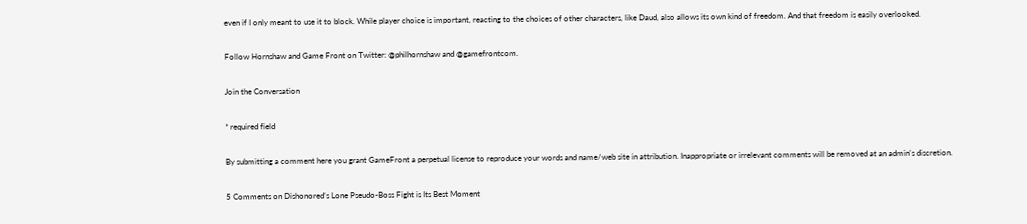even if I only meant to use it to block. While player choice is important, reacting to the choices of other characters, like Daud, also allows its own kind of freedom. And that freedom is easily overlooked.

Follow Hornshaw and Game Front on Twitter: @philhornshaw and @gamefrontcom.

Join the Conversation

* required field

By submitting a comment here you grant GameFront a perpetual license to reproduce your words and name/web site in attribution. Inappropriate or irrelevant comments will be removed at an admin's discretion.

5 Comments on Dishonored’s Lone Pseudo-Boss Fight is Its Best Moment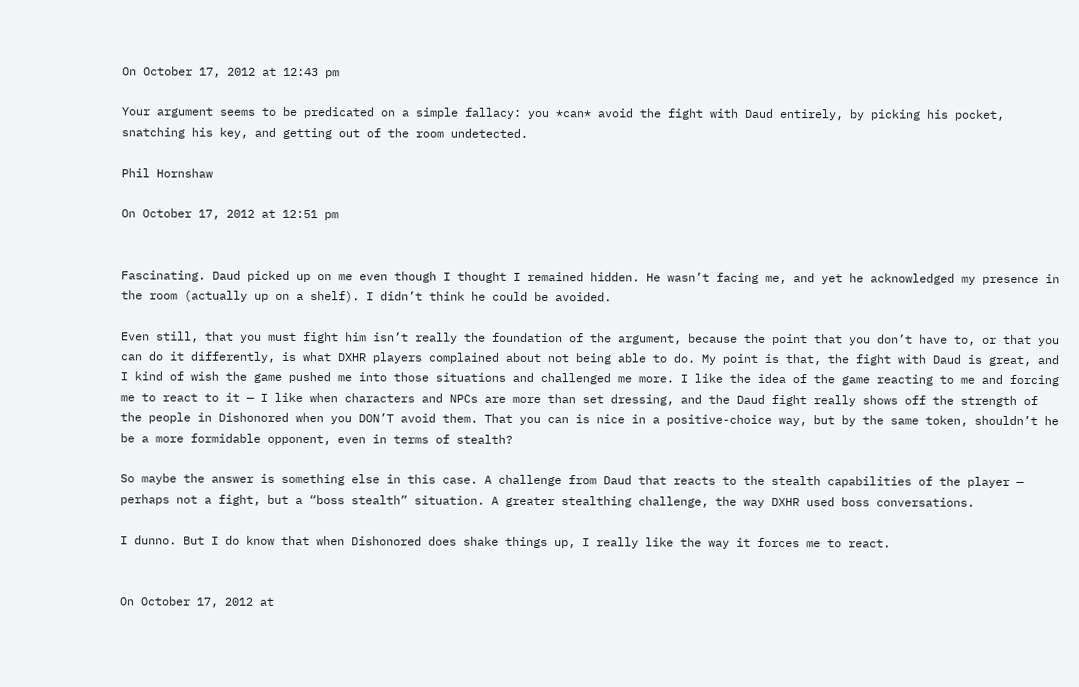On October 17, 2012 at 12:43 pm

Your argument seems to be predicated on a simple fallacy: you *can* avoid the fight with Daud entirely, by picking his pocket, snatching his key, and getting out of the room undetected.

Phil Hornshaw

On October 17, 2012 at 12:51 pm


Fascinating. Daud picked up on me even though I thought I remained hidden. He wasn’t facing me, and yet he acknowledged my presence in the room (actually up on a shelf). I didn’t think he could be avoided.

Even still, that you must fight him isn’t really the foundation of the argument, because the point that you don’t have to, or that you can do it differently, is what DXHR players complained about not being able to do. My point is that, the fight with Daud is great, and I kind of wish the game pushed me into those situations and challenged me more. I like the idea of the game reacting to me and forcing me to react to it — I like when characters and NPCs are more than set dressing, and the Daud fight really shows off the strength of the people in Dishonored when you DON’T avoid them. That you can is nice in a positive-choice way, but by the same token, shouldn’t he be a more formidable opponent, even in terms of stealth?

So maybe the answer is something else in this case. A challenge from Daud that reacts to the stealth capabilities of the player — perhaps not a fight, but a “boss stealth” situation. A greater stealthing challenge, the way DXHR used boss conversations.

I dunno. But I do know that when Dishonored does shake things up, I really like the way it forces me to react.


On October 17, 2012 at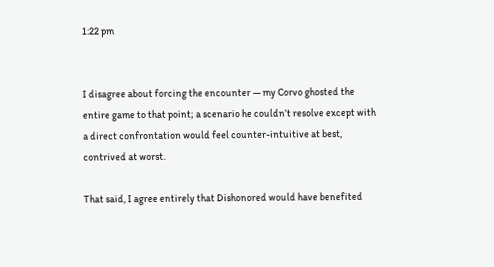1:22 pm


I disagree about forcing the encounter — my Corvo ghosted the entire game to that point; a scenario he couldn’t resolve except with a direct confrontation would feel counter-intuitive at best, contrived at worst.

That said, I agree entirely that Dishonored would have benefited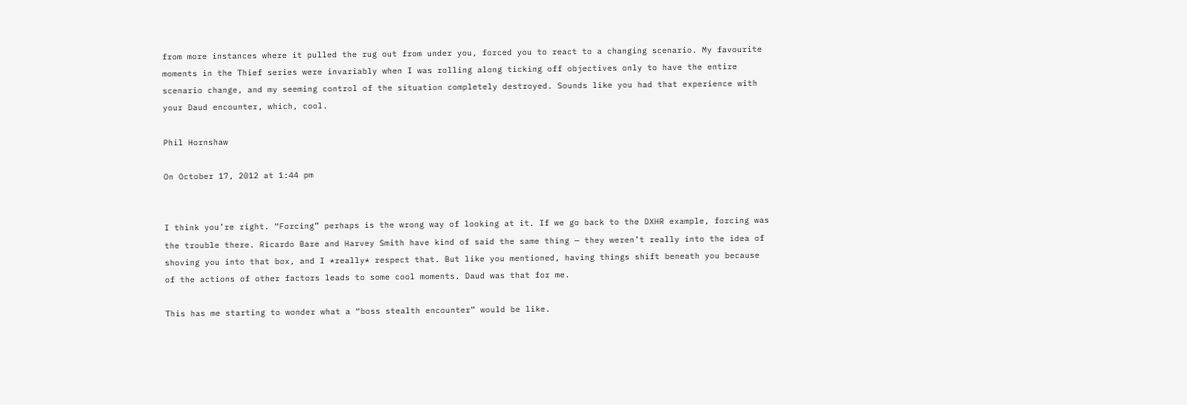from more instances where it pulled the rug out from under you, forced you to react to a changing scenario. My favourite moments in the Thief series were invariably when I was rolling along ticking off objectives only to have the entire scenario change, and my seeming control of the situation completely destroyed. Sounds like you had that experience with your Daud encounter, which, cool.

Phil Hornshaw

On October 17, 2012 at 1:44 pm


I think you’re right. “Forcing” perhaps is the wrong way of looking at it. If we go back to the DXHR example, forcing was the trouble there. Ricardo Bare and Harvey Smith have kind of said the same thing — they weren’t really into the idea of shoving you into that box, and I *really* respect that. But like you mentioned, having things shift beneath you because of the actions of other factors leads to some cool moments. Daud was that for me.

This has me starting to wonder what a “boss stealth encounter” would be like.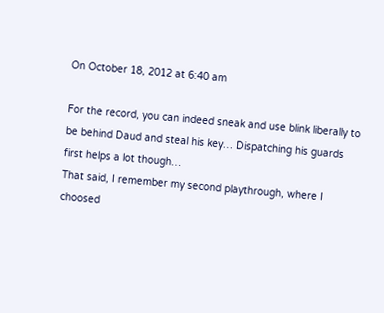On October 18, 2012 at 6:40 am

For the record, you can indeed sneak and use blink liberally to be behind Daud and steal his key… Dispatching his guards first helps a lot though…
That said, I remember my second playthrough, where I choosed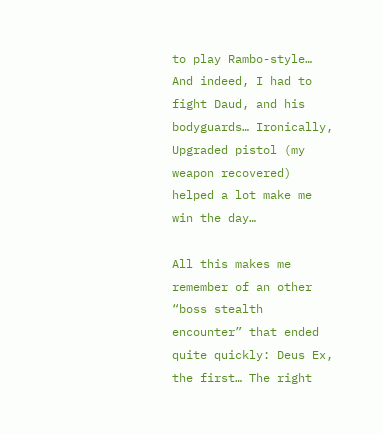to play Rambo-style… And indeed, I had to fight Daud, and his bodyguards… Ironically, Upgraded pistol (my weapon recovered) helped a lot make me win the day…

All this makes me remember of an other “boss stealth encounter” that ended quite quickly: Deus Ex, the first… The right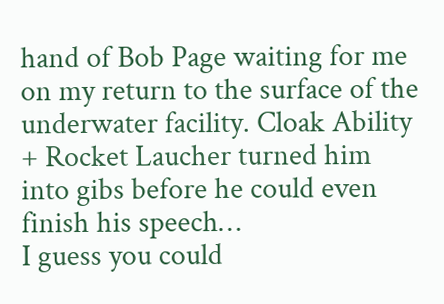hand of Bob Page waiting for me on my return to the surface of the underwater facility. Cloak Ability + Rocket Laucher turned him into gibs before he could even finish his speech…
I guess you could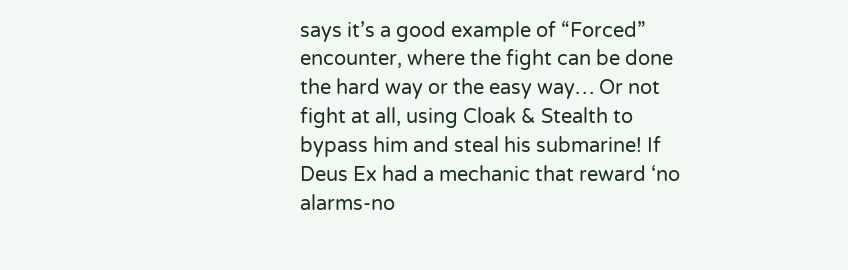says it’s a good example of “Forced” encounter, where the fight can be done the hard way or the easy way… Or not fight at all, using Cloak & Stealth to bypass him and steal his submarine! If Deus Ex had a mechanic that reward ‘no alarms-no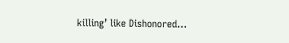killing’ like Dishonored…